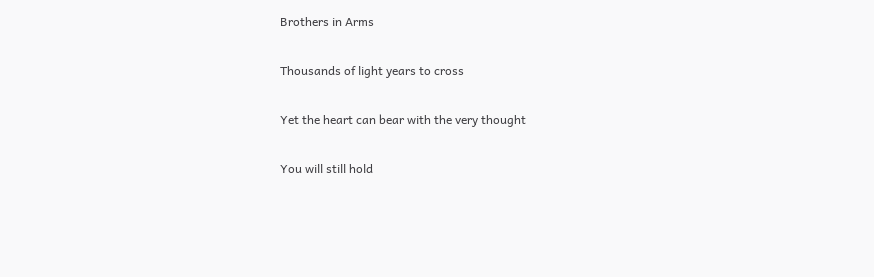Brothers in Arms

Thousands of light years to cross

Yet the heart can bear with the very thought

You will still hold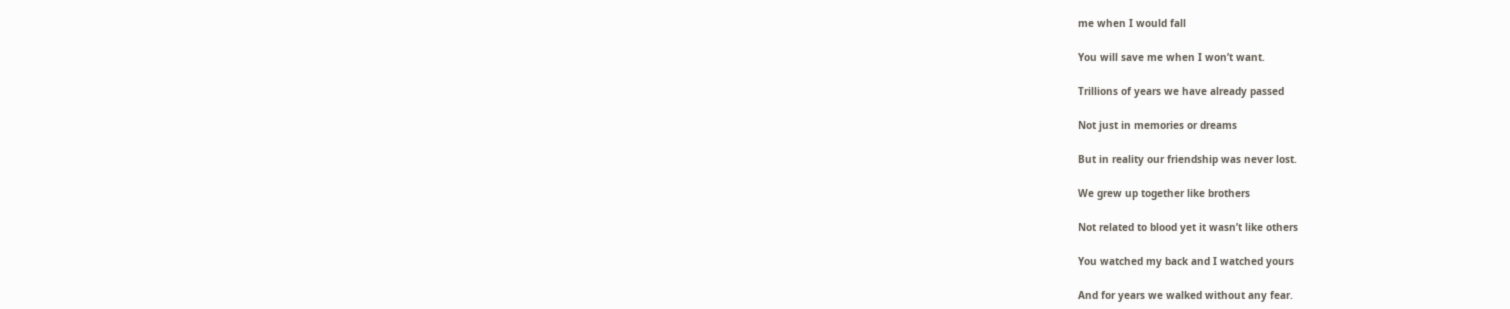me when I would fall

You will save me when I won’t want.

Trillions of years we have already passed

Not just in memories or dreams

But in reality our friendship was never lost.

We grew up together like brothers

Not related to blood yet it wasn’t like others

You watched my back and I watched yours

And for years we walked without any fear.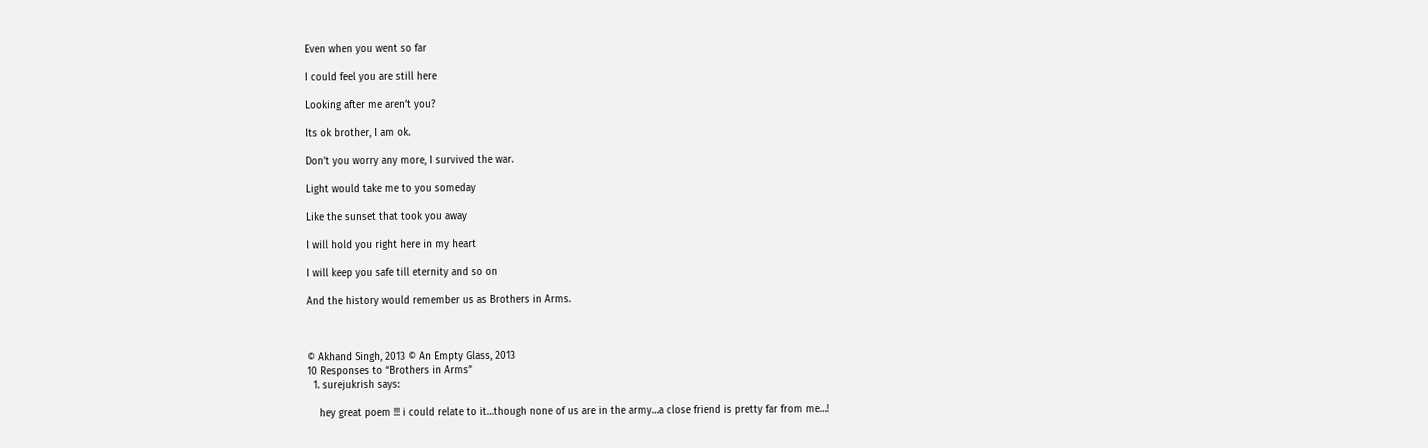Even when you went so far

I could feel you are still here

Looking after me aren’t you?

Its ok brother, I am ok.

Don’t you worry any more, I survived the war.

Light would take me to you someday

Like the sunset that took you away

I will hold you right here in my heart

I will keep you safe till eternity and so on

And the history would remember us as Brothers in Arms.



© Akhand Singh, 2013 © An Empty Glass, 2013
10 Responses to “Brothers in Arms”
  1. surejukrish says:

    hey great poem !!! i could relate to it…though none of us are in the army…a close friend is pretty far from me…!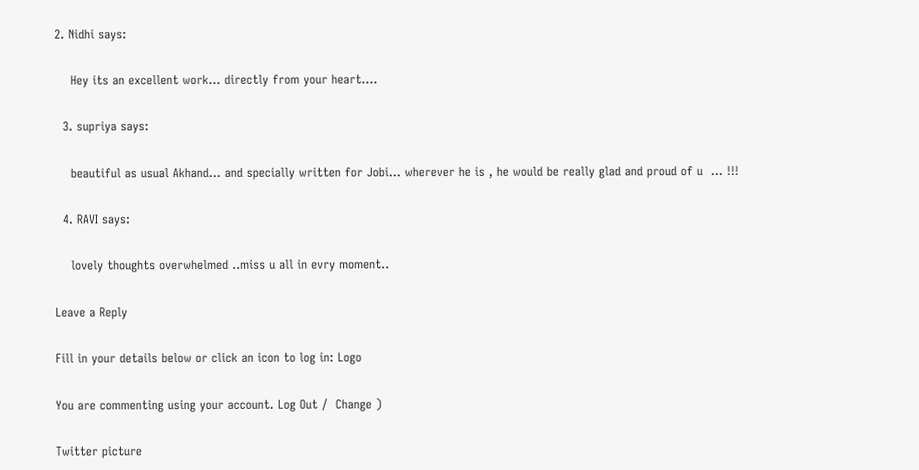2. Nidhi says:

    Hey its an excellent work… directly from your heart….

  3. supriya says:

    beautiful as usual Akhand… and specially written for Jobi… wherever he is , he would be really glad and proud of u  … !!!

  4. RAVI says:

    lovely thoughts overwhelmed ..miss u all in evry moment..

Leave a Reply

Fill in your details below or click an icon to log in: Logo

You are commenting using your account. Log Out /  Change )

Twitter picture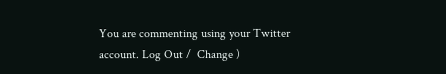You are commenting using your Twitter account. Log Out /  Change )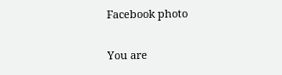Facebook photo

You are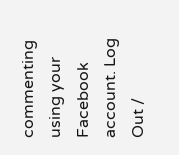commenting using your Facebook account. Log Out /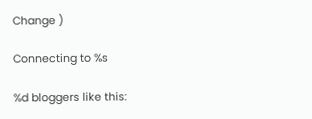Change )

Connecting to %s

%d bloggers like this: